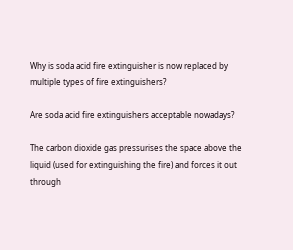Why is soda acid fire extinguisher is now replaced by multiple types of fire extinguishers?

Are soda acid fire extinguishers acceptable nowadays?

The carbon dioxide gas pressurises the space above the liquid (used for extinguishing the fire) and forces it out through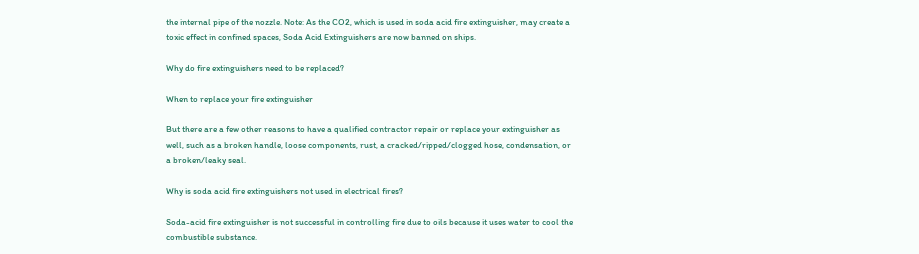the internal pipe of the nozzle. Note: As the CO2, which is used in soda acid fire extinguisher, may create a toxic effect in confined spaces, Soda Acid Extinguishers are now banned on ships.

Why do fire extinguishers need to be replaced?

When to replace your fire extinguisher

But there are a few other reasons to have a qualified contractor repair or replace your extinguisher as well, such as a broken handle, loose components, rust, a cracked/ripped/clogged hose, condensation, or a broken/leaky seal.

Why is soda acid fire extinguishers not used in electrical fires?

Soda-acid fire extinguisher is not successful in controlling fire due to oils because it uses water to cool the combustible substance.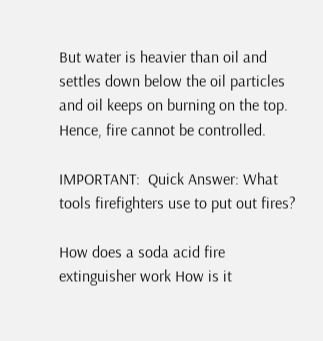But water is heavier than oil and settles down below the oil particles and oil keeps on burning on the top. Hence, fire cannot be controlled.

IMPORTANT:  Quick Answer: What tools firefighters use to put out fires?

How does a soda acid fire extinguisher work How is it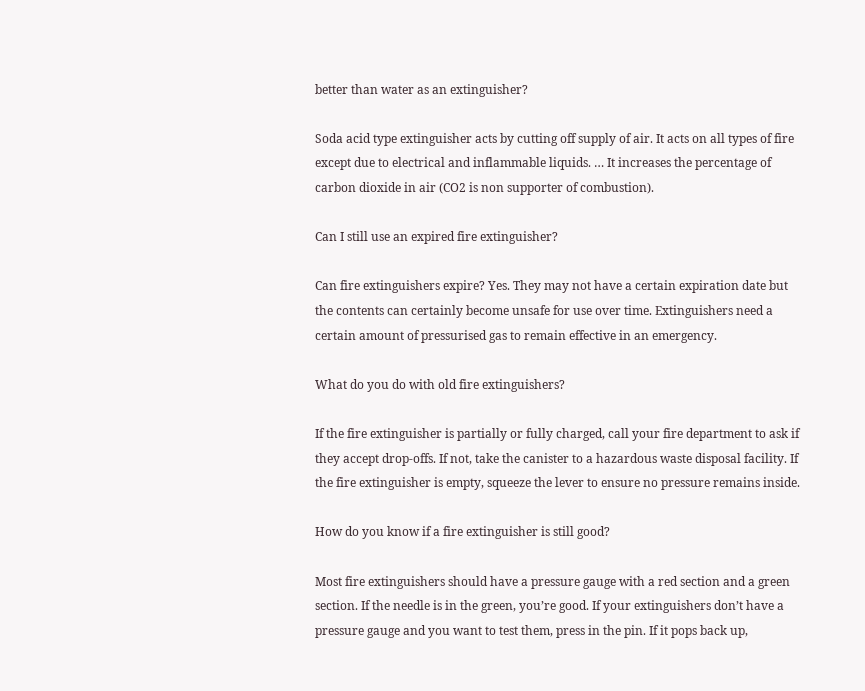better than water as an extinguisher?

Soda acid type extinguisher acts by cutting off supply of air. It acts on all types of fire except due to electrical and inflammable liquids. … It increases the percentage of carbon dioxide in air (CO2 is non supporter of combustion).

Can I still use an expired fire extinguisher?

Can fire extinguishers expire? Yes. They may not have a certain expiration date but the contents can certainly become unsafe for use over time. Extinguishers need a certain amount of pressurised gas to remain effective in an emergency.

What do you do with old fire extinguishers?

If the fire extinguisher is partially or fully charged, call your fire department to ask if they accept drop-offs. If not, take the canister to a hazardous waste disposal facility. If the fire extinguisher is empty, squeeze the lever to ensure no pressure remains inside.

How do you know if a fire extinguisher is still good?

Most fire extinguishers should have a pressure gauge with a red section and a green section. If the needle is in the green, you’re good. If your extinguishers don’t have a pressure gauge and you want to test them, press in the pin. If it pops back up,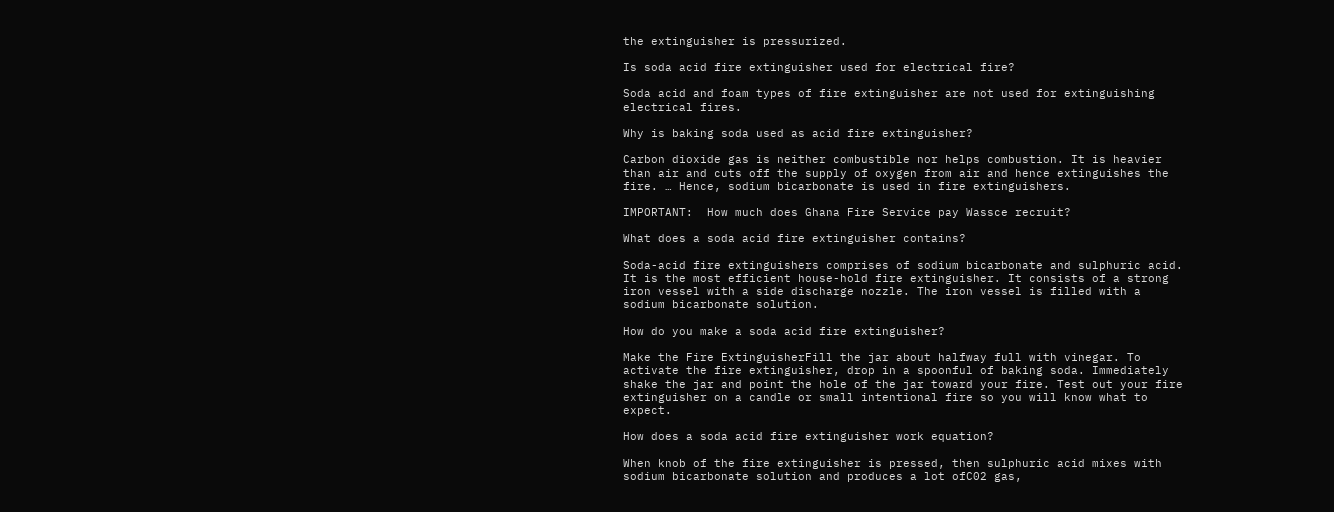the extinguisher is pressurized.

Is soda acid fire extinguisher used for electrical fire?

Soda acid and foam types of fire extinguisher are not used for extinguishing electrical fires.

Why is baking soda used as acid fire extinguisher?

Carbon dioxide gas is neither combustible nor helps combustion. It is heavier than air and cuts off the supply of oxygen from air and hence extinguishes the fire. … Hence, sodium bicarbonate is used in fire extinguishers.

IMPORTANT:  How much does Ghana Fire Service pay Wassce recruit?

What does a soda acid fire extinguisher contains?

Soda-acid fire extinguishers comprises of sodium bicarbonate and sulphuric acid. It is the most efficient house-hold fire extinguisher. It consists of a strong iron vessel with a side discharge nozzle. The iron vessel is filled with a sodium bicarbonate solution.

How do you make a soda acid fire extinguisher?

Make the Fire ExtinguisherFill the jar about halfway full with vinegar. To activate the fire extinguisher, drop in a spoonful of baking soda. Immediately shake the jar and point the hole of the jar toward your fire. Test out your fire extinguisher on a candle or small intentional fire so you will know what to expect.

How does a soda acid fire extinguisher work equation?

When knob of the fire extinguisher is pressed, then sulphuric acid mixes with sodium bicarbonate solution and produces a lot ofC02 gas,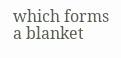which forms a blanket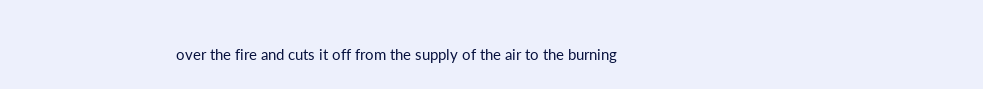over the fire and cuts it off from the supply of the air to the burning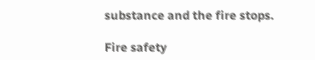substance and the fire stops.

Fire safety